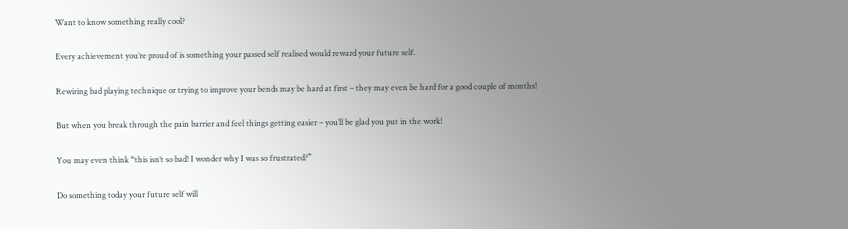Want to know something really cool?

Every achievement you’re proud of is something your passed self realised would reward your future self.

Rewiring bad playing technique or trying to improve your bends may be hard at first – they may even be hard for a good couple of months!

But when you break through the pain barrier and feel things getting easier – you’ll be glad you put in the work!

You may even think “this isn’t so bad! I wonder why I was so frustrated?”

Do something today your future self will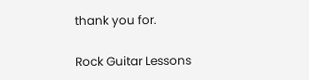thank you for.

Rock Guitar Lessons